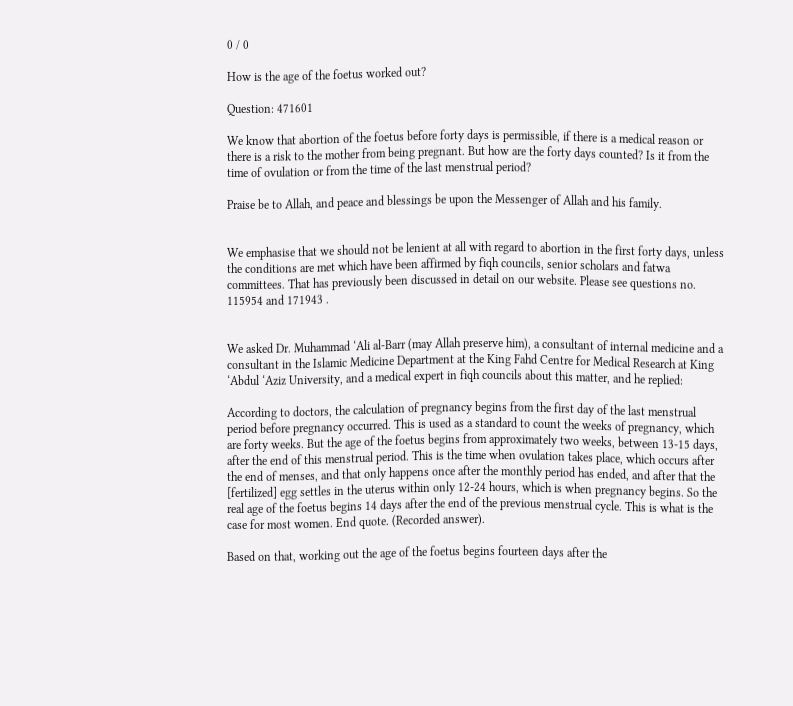0 / 0

How is the age of the foetus worked out?

Question: 471601

We know that abortion of the foetus before forty days is permissible, if there is a medical reason or there is a risk to the mother from being pregnant. But how are the forty days counted? Is it from the time of ovulation or from the time of the last menstrual period?

Praise be to Allah, and peace and blessings be upon the Messenger of Allah and his family.


We emphasise that we should not be lenient at all with regard to abortion in the first forty days, unless the conditions are met which have been affirmed by fiqh councils, senior scholars and fatwa committees. That has previously been discussed in detail on our website. Please see questions no. 115954 and 171943 .


We asked Dr. Muhammad ‘Ali al-Barr (may Allah preserve him), a consultant of internal medicine and a consultant in the Islamic Medicine Department at the King Fahd Centre for Medical Research at King ‘Abdul ‘Aziz University, and a medical expert in fiqh councils about this matter, and he replied:

According to doctors, the calculation of pregnancy begins from the first day of the last menstrual period before pregnancy occurred. This is used as a standard to count the weeks of pregnancy, which are forty weeks. But the age of the foetus begins from approximately two weeks, between 13-15 days, after the end of this menstrual period. This is the time when ovulation takes place, which occurs after the end of menses, and that only happens once after the monthly period has ended, and after that the [fertilized] egg settles in the uterus within only 12-24 hours, which is when pregnancy begins. So the real age of the foetus begins 14 days after the end of the previous menstrual cycle. This is what is the case for most women. End quote. (Recorded answer).

Based on that, working out the age of the foetus begins fourteen days after the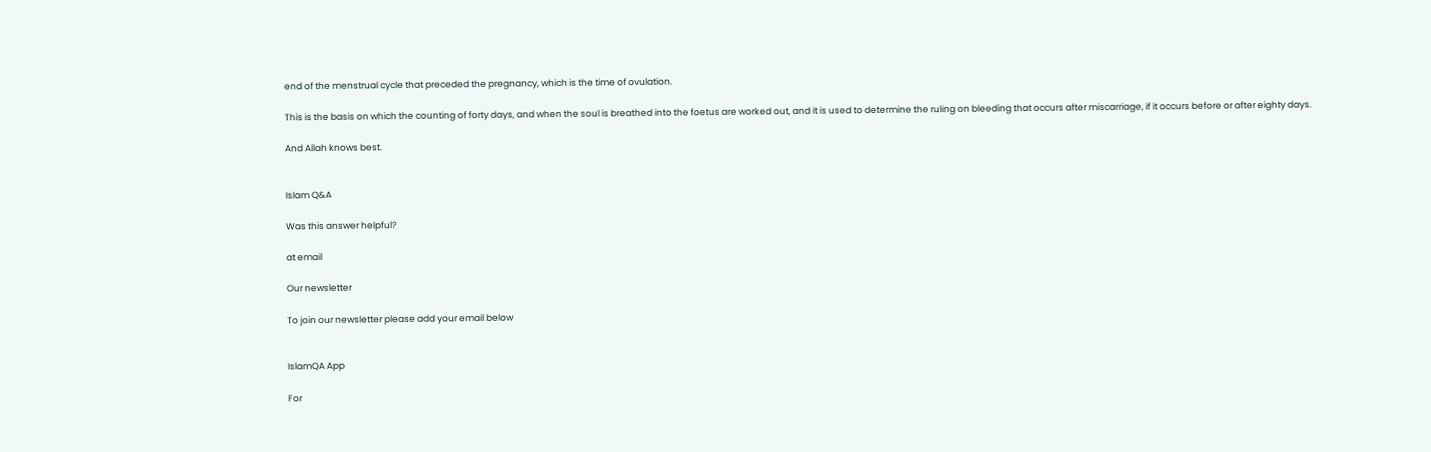end of the menstrual cycle that preceded the pregnancy, which is the time of ovulation.

This is the basis on which the counting of forty days, and when the soul is breathed into the foetus are worked out, and it is used to determine the ruling on bleeding that occurs after miscarriage, if it occurs before or after eighty days.

And Allah knows best.


Islam Q&A

Was this answer helpful?

at email

Our newsletter

To join our newsletter please add your email below


IslamQA App

For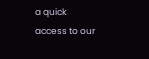a quick access to our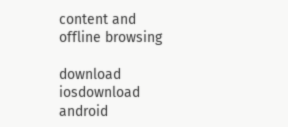content and offline browsing

download iosdownload android